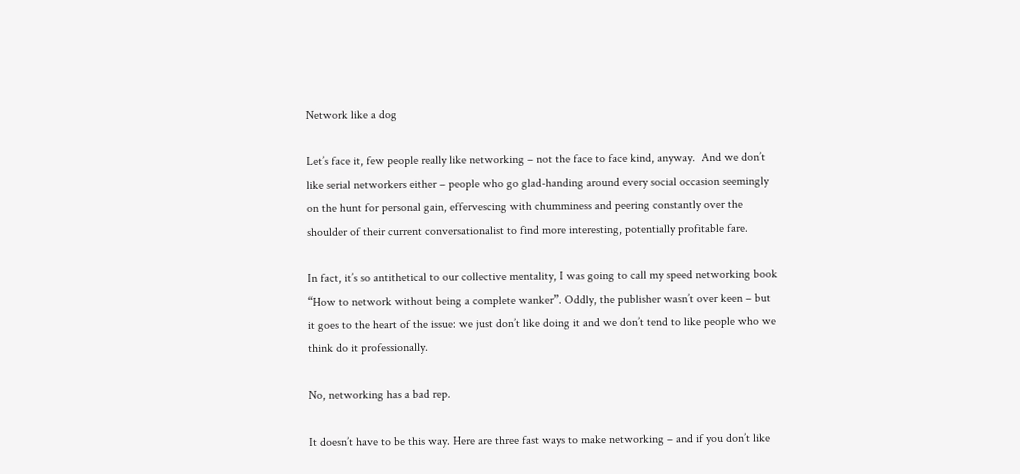Network like a dog

Let’s face it, few people really like networking – not the face to face kind, anyway.  And we don’t like serial networkers either – people who go glad-handing around every social occasion seemingly on the hunt for personal gain, effervescing with chumminess and peering constantly over the shoulder of their current conversationalist to find more interesting, potentially profitable fare.

In fact, it’s so antithetical to our collective mentality, I was going to call my speed networking book “How to network without being a complete wanker”. Oddly, the publisher wasn’t over keen – but it goes to the heart of the issue: we just don’t like doing it and we don’t tend to like people who we think do it professionally.

No, networking has a bad rep.

It doesn’t have to be this way. Here are three fast ways to make networking – and if you don’t like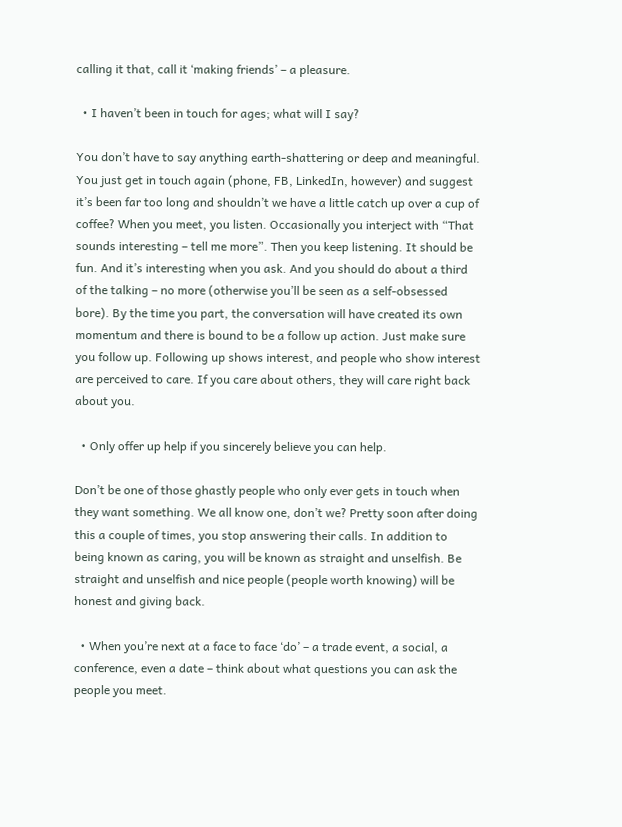calling it that, call it ‘making friends’ – a pleasure.

  • I haven’t been in touch for ages; what will I say?

You don’t have to say anything earth-shattering or deep and meaningful. You just get in touch again (phone, FB, LinkedIn, however) and suggest it’s been far too long and shouldn’t we have a little catch up over a cup of coffee? When you meet, you listen. Occasionally you interject with “That sounds interesting – tell me more”. Then you keep listening. It should be fun. And it’s interesting when you ask. And you should do about a third of the talking – no more (otherwise you’ll be seen as a self-obsessed bore). By the time you part, the conversation will have created its own momentum and there is bound to be a follow up action. Just make sure you follow up. Following up shows interest, and people who show interest are perceived to care. If you care about others, they will care right back about you.

  • Only offer up help if you sincerely believe you can help.

Don’t be one of those ghastly people who only ever gets in touch when they want something. We all know one, don’t we? Pretty soon after doing this a couple of times, you stop answering their calls. In addition to being known as caring, you will be known as straight and unselfish. Be straight and unselfish and nice people (people worth knowing) will be honest and giving back.

  • When you’re next at a face to face ‘do’ – a trade event, a social, a conference, even a date – think about what questions you can ask the people you meet.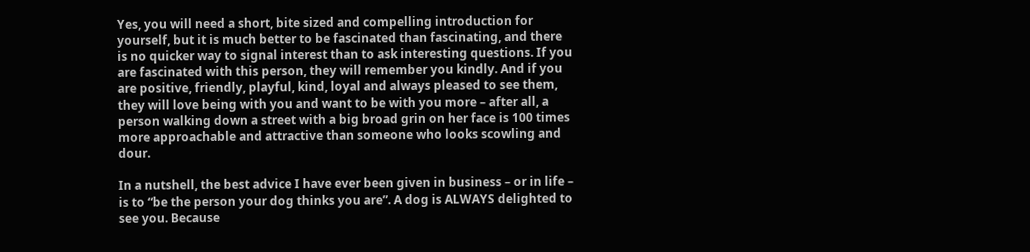Yes, you will need a short, bite sized and compelling introduction for yourself, but it is much better to be fascinated than fascinating, and there is no quicker way to signal interest than to ask interesting questions. If you are fascinated with this person, they will remember you kindly. And if you are positive, friendly, playful, kind, loyal and always pleased to see them, they will love being with you and want to be with you more – after all, a person walking down a street with a big broad grin on her face is 100 times more approachable and attractive than someone who looks scowling and dour.

In a nutshell, the best advice I have ever been given in business – or in life – is to “be the person your dog thinks you are”. A dog is ALWAYS delighted to see you. Because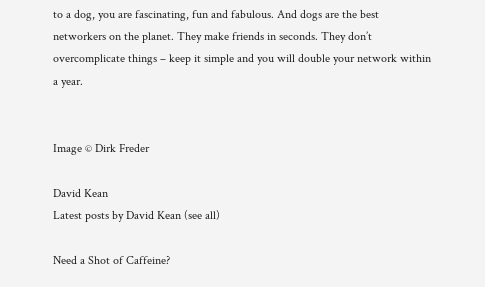to a dog, you are fascinating, fun and fabulous. And dogs are the best networkers on the planet. They make friends in seconds. They don’t overcomplicate things – keep it simple and you will double your network within a year.


Image © Dirk Freder

David Kean
Latest posts by David Kean (see all)

Need a Shot of Caffeine?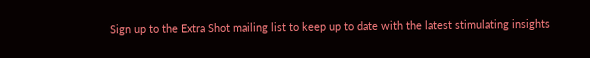Sign up to the Extra Shot mailing list to keep up to date with the latest stimulating insights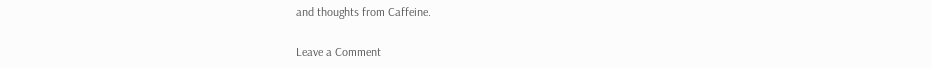and thoughts from Caffeine.

Leave a Comment